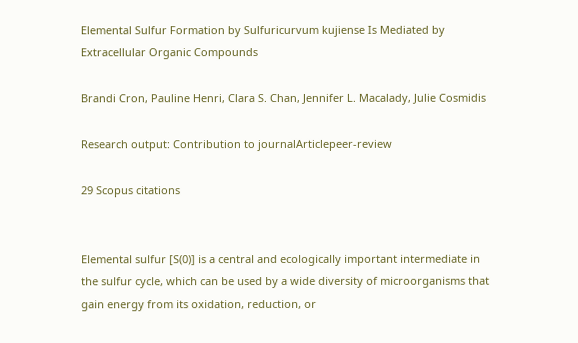Elemental Sulfur Formation by Sulfuricurvum kujiense Is Mediated by Extracellular Organic Compounds

Brandi Cron, Pauline Henri, Clara S. Chan, Jennifer L. Macalady, Julie Cosmidis

Research output: Contribution to journalArticlepeer-review

29 Scopus citations


Elemental sulfur [S(0)] is a central and ecologically important intermediate in the sulfur cycle, which can be used by a wide diversity of microorganisms that gain energy from its oxidation, reduction, or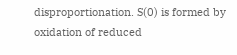disproportionation. S(0) is formed by oxidation of reduced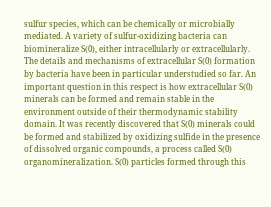sulfur species, which can be chemically or microbially mediated. A variety of sulfur-oxidizing bacteria can biomineralize S(0), either intracellularly or extracellularly. The details and mechanisms of extracellular S(0) formation by bacteria have been in particular understudied so far. An important question in this respect is how extracellular S(0) minerals can be formed and remain stable in the environment outside of their thermodynamic stability domain. It was recently discovered that S(0) minerals could be formed and stabilized by oxidizing sulfide in the presence of dissolved organic compounds, a process called S(0) organomineralization. S(0) particles formed through this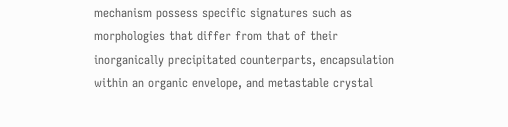mechanism possess specific signatures such as morphologies that differ from that of their inorganically precipitated counterparts, encapsulation within an organic envelope, and metastable crystal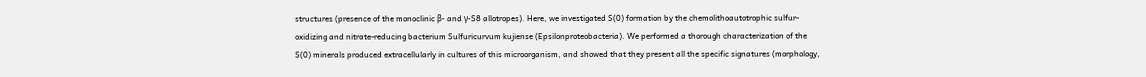structures (presence of the monoclinic β- and γ-S8 allotropes). Here, we investigated S(0) formation by the chemolithoautotrophic sulfur-oxidizing and nitrate-reducing bacterium Sulfuricurvum kujiense (Epsilonproteobacteria). We performed a thorough characterization of the S(0) minerals produced extracellularly in cultures of this microorganism, and showed that they present all the specific signatures (morphology,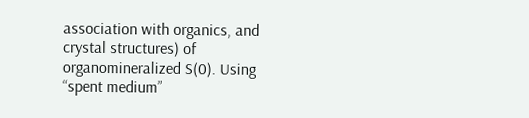association with organics, and crystal structures) of organomineralized S(0). Using “spent medium”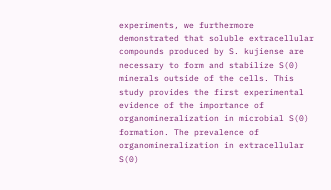experiments, we furthermore demonstrated that soluble extracellular compounds produced by S. kujiense are necessary to form and stabilize S(0) minerals outside of the cells. This study provides the first experimental evidence of the importance of organomineralization in microbial S(0) formation. The prevalence of organomineralization in extracellular S(0)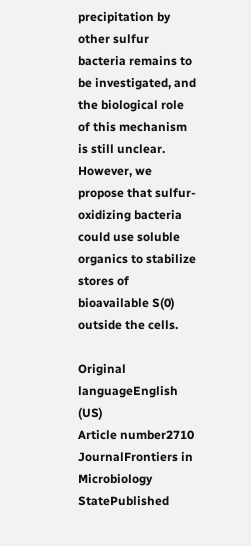precipitation by other sulfur bacteria remains to be investigated, and the biological role of this mechanism is still unclear. However, we propose that sulfur-oxidizing bacteria could use soluble organics to stabilize stores of bioavailable S(0) outside the cells.

Original languageEnglish (US)
Article number2710
JournalFrontiers in Microbiology
StatePublished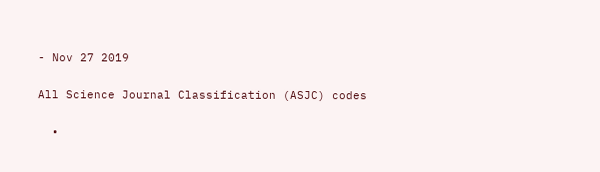- Nov 27 2019

All Science Journal Classification (ASJC) codes

  •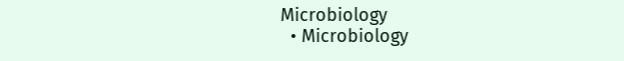Microbiology
  • Microbiology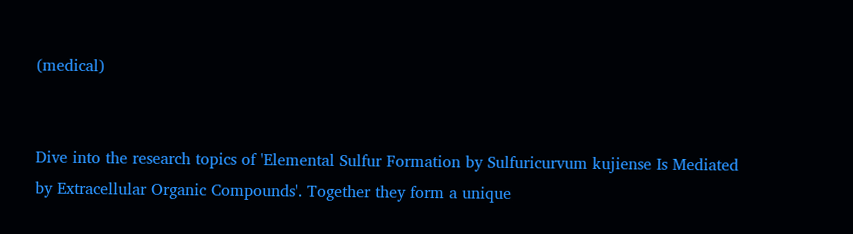(medical)


Dive into the research topics of 'Elemental Sulfur Formation by Sulfuricurvum kujiense Is Mediated by Extracellular Organic Compounds'. Together they form a unique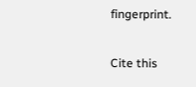fingerprint.

Cite this